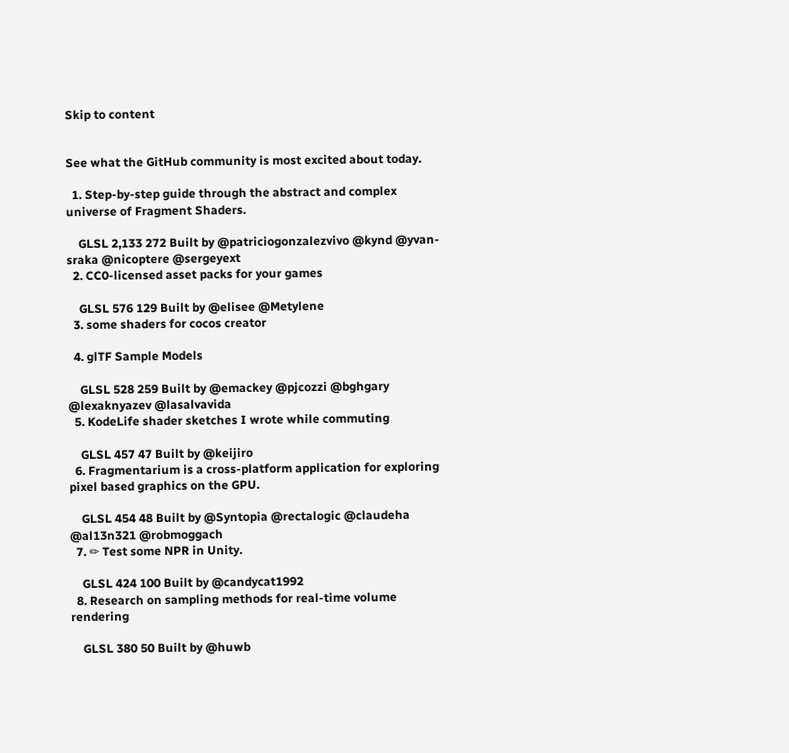Skip to content


See what the GitHub community is most excited about today.

  1. Step-by-step guide through the abstract and complex universe of Fragment Shaders.

    GLSL 2,133 272 Built by @patriciogonzalezvivo @kynd @yvan-sraka @nicoptere @sergeyext
  2. CC0-licensed asset packs for your games

    GLSL 576 129 Built by @elisee @Metylene
  3. some shaders for cocos creator

  4. glTF Sample Models

    GLSL 528 259 Built by @emackey @pjcozzi @bghgary @lexaknyazev @lasalvavida
  5. KodeLife shader sketches I wrote while commuting

    GLSL 457 47 Built by @keijiro
  6. Fragmentarium is a cross-platform application for exploring pixel based graphics on the GPU.

    GLSL 454 48 Built by @Syntopia @rectalogic @claudeha @al13n321 @robmoggach
  7. ✏ Test some NPR in Unity.

    GLSL 424 100 Built by @candycat1992
  8. Research on sampling methods for real-time volume rendering

    GLSL 380 50 Built by @huwb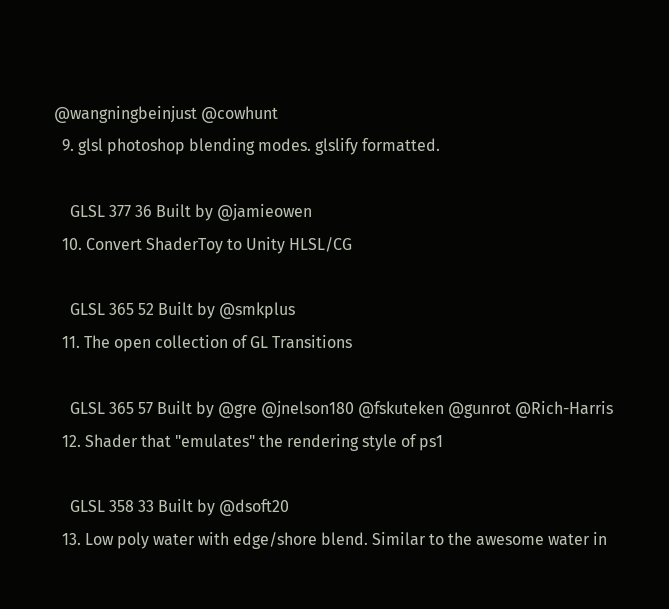@wangningbeinjust @cowhunt
  9. glsl photoshop blending modes. glslify formatted.

    GLSL 377 36 Built by @jamieowen
  10. Convert ShaderToy to Unity HLSL/CG

    GLSL 365 52 Built by @smkplus
  11. The open collection of GL Transitions

    GLSL 365 57 Built by @gre @jnelson180 @fskuteken @gunrot @Rich-Harris
  12. Shader that "emulates" the rendering style of ps1

    GLSL 358 33 Built by @dsoft20
  13. Low poly water with edge/shore blend. Similar to the awesome water in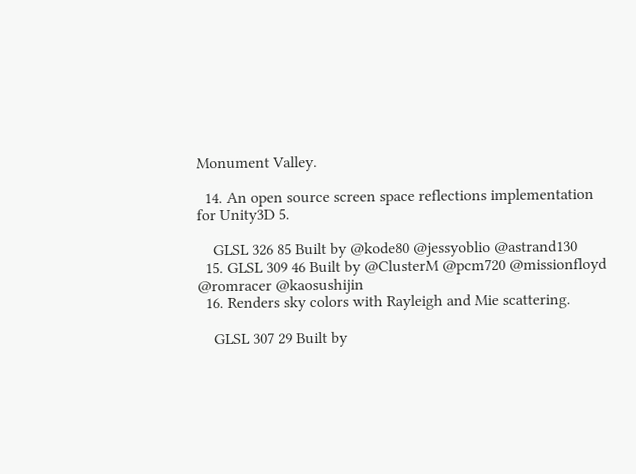Monument Valley.

  14. An open source screen space reflections implementation for Unity3D 5.

    GLSL 326 85 Built by @kode80 @jessyoblio @astrand130
  15. GLSL 309 46 Built by @ClusterM @pcm720 @missionfloyd @romracer @kaosushijin
  16. Renders sky colors with Rayleigh and Mie scattering.

    GLSL 307 29 Built by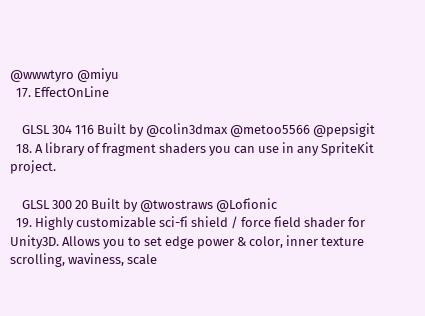@wwwtyro @miyu
  17. EffectOnLine

    GLSL 304 116 Built by @colin3dmax @metoo5566 @pepsigit
  18. A library of fragment shaders you can use in any SpriteKit project.

    GLSL 300 20 Built by @twostraws @Lofionic
  19. Highly customizable sci-fi shield / force field shader for Unity3D. Allows you to set edge power & color, inner texture scrolling, waviness, scale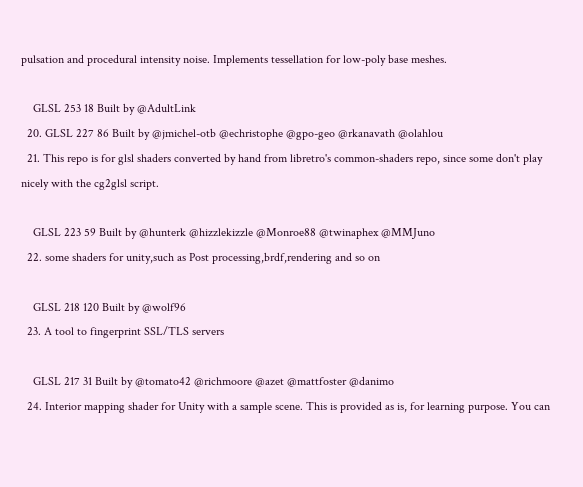pulsation and procedural intensity noise. Implements tessellation for low-poly base meshes.

    GLSL 253 18 Built by @AdultLink
  20. GLSL 227 86 Built by @jmichel-otb @echristophe @gpo-geo @rkanavath @olahlou
  21. This repo is for glsl shaders converted by hand from libretro's common-shaders repo, since some don't play nicely with the cg2glsl script.

    GLSL 223 59 Built by @hunterk @hizzlekizzle @Monroe88 @twinaphex @MMJuno
  22. some shaders for unity,such as Post processing,brdf,rendering and so on

    GLSL 218 120 Built by @wolf96
  23. A tool to fingerprint SSL/TLS servers

    GLSL 217 31 Built by @tomato42 @richmoore @azet @mattfoster @danimo
  24. Interior mapping shader for Unity with a sample scene. This is provided as is, for learning purpose. You can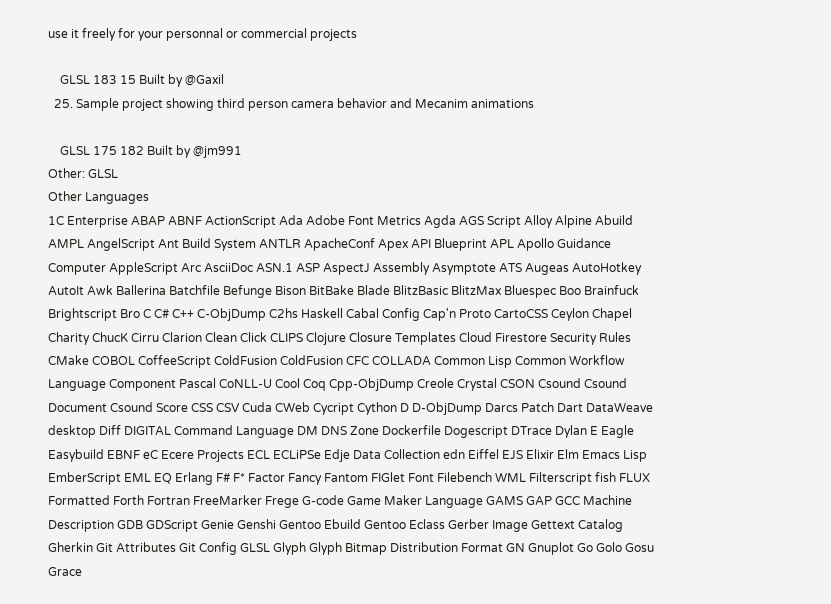use it freely for your personnal or commercial projects

    GLSL 183 15 Built by @Gaxil
  25. Sample project showing third person camera behavior and Mecanim animations

    GLSL 175 182 Built by @jm991
Other: GLSL
Other Languages
1C Enterprise ABAP ABNF ActionScript Ada Adobe Font Metrics Agda AGS Script Alloy Alpine Abuild AMPL AngelScript Ant Build System ANTLR ApacheConf Apex API Blueprint APL Apollo Guidance Computer AppleScript Arc AsciiDoc ASN.1 ASP AspectJ Assembly Asymptote ATS Augeas AutoHotkey AutoIt Awk Ballerina Batchfile Befunge Bison BitBake Blade BlitzBasic BlitzMax Bluespec Boo Brainfuck Brightscript Bro C C# C++ C-ObjDump C2hs Haskell Cabal Config Cap'n Proto CartoCSS Ceylon Chapel Charity ChucK Cirru Clarion Clean Click CLIPS Clojure Closure Templates Cloud Firestore Security Rules CMake COBOL CoffeeScript ColdFusion ColdFusion CFC COLLADA Common Lisp Common Workflow Language Component Pascal CoNLL-U Cool Coq Cpp-ObjDump Creole Crystal CSON Csound Csound Document Csound Score CSS CSV Cuda CWeb Cycript Cython D D-ObjDump Darcs Patch Dart DataWeave desktop Diff DIGITAL Command Language DM DNS Zone Dockerfile Dogescript DTrace Dylan E Eagle Easybuild EBNF eC Ecere Projects ECL ECLiPSe Edje Data Collection edn Eiffel EJS Elixir Elm Emacs Lisp EmberScript EML EQ Erlang F# F* Factor Fancy Fantom FIGlet Font Filebench WML Filterscript fish FLUX Formatted Forth Fortran FreeMarker Frege G-code Game Maker Language GAMS GAP GCC Machine Description GDB GDScript Genie Genshi Gentoo Ebuild Gentoo Eclass Gerber Image Gettext Catalog Gherkin Git Attributes Git Config GLSL Glyph Glyph Bitmap Distribution Format GN Gnuplot Go Golo Gosu Grace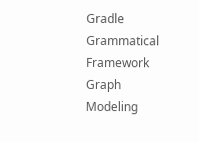Gradle Grammatical Framework Graph Modeling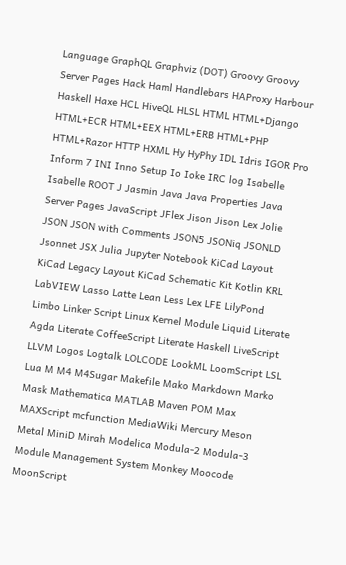Language GraphQL Graphviz (DOT) Groovy Groovy Server Pages Hack Haml Handlebars HAProxy Harbour Haskell Haxe HCL HiveQL HLSL HTML HTML+Django HTML+ECR HTML+EEX HTML+ERB HTML+PHP HTML+Razor HTTP HXML Hy HyPhy IDL Idris IGOR Pro Inform 7 INI Inno Setup Io Ioke IRC log Isabelle Isabelle ROOT J Jasmin Java Java Properties Java Server Pages JavaScript JFlex Jison Jison Lex Jolie JSON JSON with Comments JSON5 JSONiq JSONLD Jsonnet JSX Julia Jupyter Notebook KiCad Layout KiCad Legacy Layout KiCad Schematic Kit Kotlin KRL LabVIEW Lasso Latte Lean Less Lex LFE LilyPond Limbo Linker Script Linux Kernel Module Liquid Literate Agda Literate CoffeeScript Literate Haskell LiveScript LLVM Logos Logtalk LOLCODE LookML LoomScript LSL Lua M M4 M4Sugar Makefile Mako Markdown Marko Mask Mathematica MATLAB Maven POM Max MAXScript mcfunction MediaWiki Mercury Meson Metal MiniD Mirah Modelica Modula-2 Modula-3 Module Management System Monkey Moocode MoonScript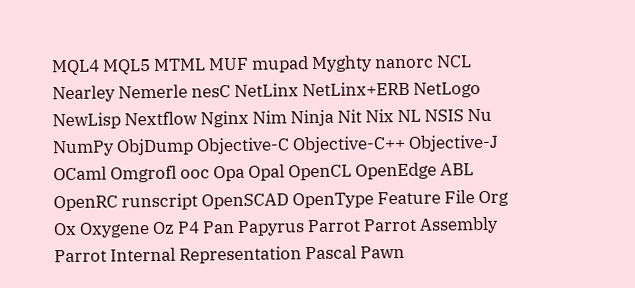MQL4 MQL5 MTML MUF mupad Myghty nanorc NCL Nearley Nemerle nesC NetLinx NetLinx+ERB NetLogo NewLisp Nextflow Nginx Nim Ninja Nit Nix NL NSIS Nu NumPy ObjDump Objective-C Objective-C++ Objective-J OCaml Omgrofl ooc Opa Opal OpenCL OpenEdge ABL OpenRC runscript OpenSCAD OpenType Feature File Org Ox Oxygene Oz P4 Pan Papyrus Parrot Parrot Assembly Parrot Internal Representation Pascal Pawn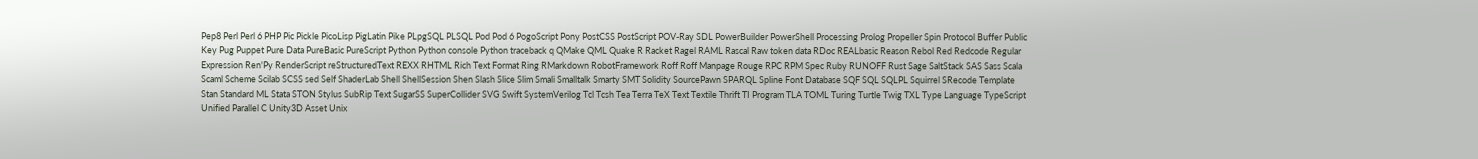Pep8 Perl Perl 6 PHP Pic Pickle PicoLisp PigLatin Pike PLpgSQL PLSQL Pod Pod 6 PogoScript Pony PostCSS PostScript POV-Ray SDL PowerBuilder PowerShell Processing Prolog Propeller Spin Protocol Buffer Public Key Pug Puppet Pure Data PureBasic PureScript Python Python console Python traceback q QMake QML Quake R Racket Ragel RAML Rascal Raw token data RDoc REALbasic Reason Rebol Red Redcode Regular Expression Ren'Py RenderScript reStructuredText REXX RHTML Rich Text Format Ring RMarkdown RobotFramework Roff Roff Manpage Rouge RPC RPM Spec Ruby RUNOFF Rust Sage SaltStack SAS Sass Scala Scaml Scheme Scilab SCSS sed Self ShaderLab Shell ShellSession Shen Slash Slice Slim Smali Smalltalk Smarty SMT Solidity SourcePawn SPARQL Spline Font Database SQF SQL SQLPL Squirrel SRecode Template Stan Standard ML Stata STON Stylus SubRip Text SugarSS SuperCollider SVG Swift SystemVerilog Tcl Tcsh Tea Terra TeX Text Textile Thrift TI Program TLA TOML Turing Turtle Twig TXL Type Language TypeScript Unified Parallel C Unity3D Asset Unix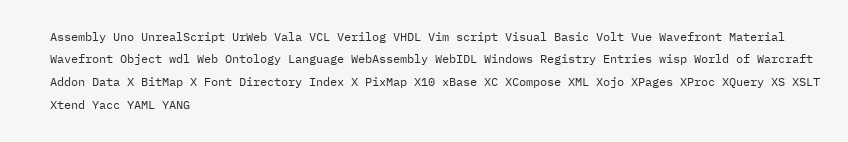Assembly Uno UnrealScript UrWeb Vala VCL Verilog VHDL Vim script Visual Basic Volt Vue Wavefront Material Wavefront Object wdl Web Ontology Language WebAssembly WebIDL Windows Registry Entries wisp World of Warcraft Addon Data X BitMap X Font Directory Index X PixMap X10 xBase XC XCompose XML Xojo XPages XProc XQuery XS XSLT Xtend Yacc YAML YANG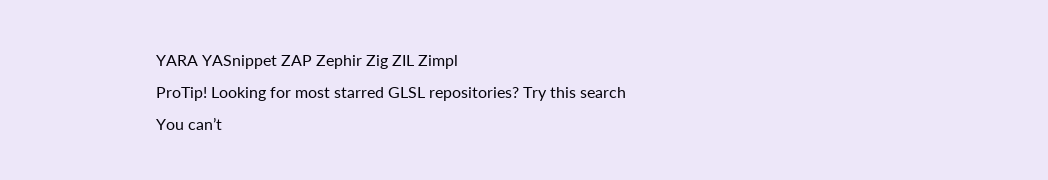YARA YASnippet ZAP Zephir Zig ZIL Zimpl
ProTip! Looking for most starred GLSL repositories? Try this search
You can’t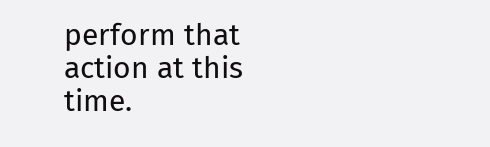perform that action at this time.